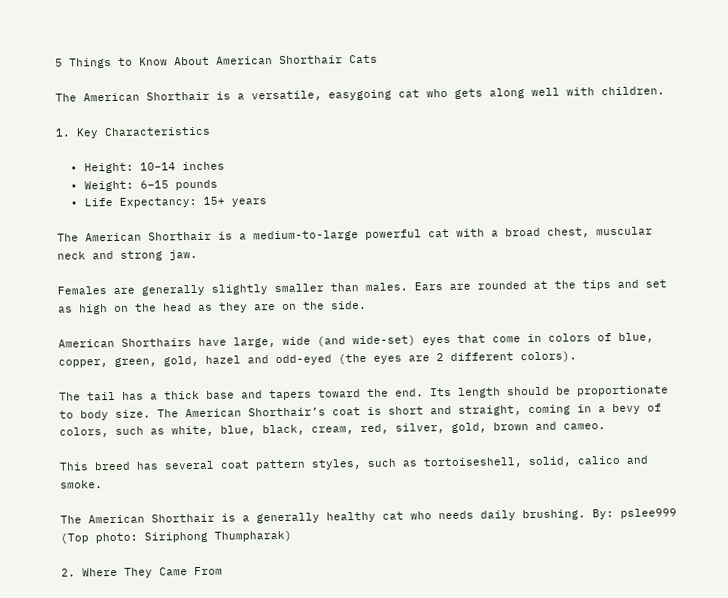5 Things to Know About American Shorthair Cats

The American Shorthair is a versatile, easygoing cat who gets along well with children.

1. Key Characteristics

  • Height: 10–14 inches
  • Weight: 6–15 pounds
  • Life Expectancy: 15+ years

The American Shorthair is a medium-to-large powerful cat with a broad chest, muscular neck and strong jaw.

Females are generally slightly smaller than males. Ears are rounded at the tips and set as high on the head as they are on the side.

American Shorthairs have large, wide (and wide-set) eyes that come in colors of blue, copper, green, gold, hazel and odd-eyed (the eyes are 2 different colors).

The tail has a thick base and tapers toward the end. Its length should be proportionate to body size. The American Shorthair’s coat is short and straight, coming in a bevy of colors, such as white, blue, black, cream, red, silver, gold, brown and cameo.

This breed has several coat pattern styles, such as tortoiseshell, solid, calico and smoke.

The American Shorthair is a generally healthy cat who needs daily brushing. By: pslee999 (Top photo: Siriphong Thumpharak)

2. Where They Came From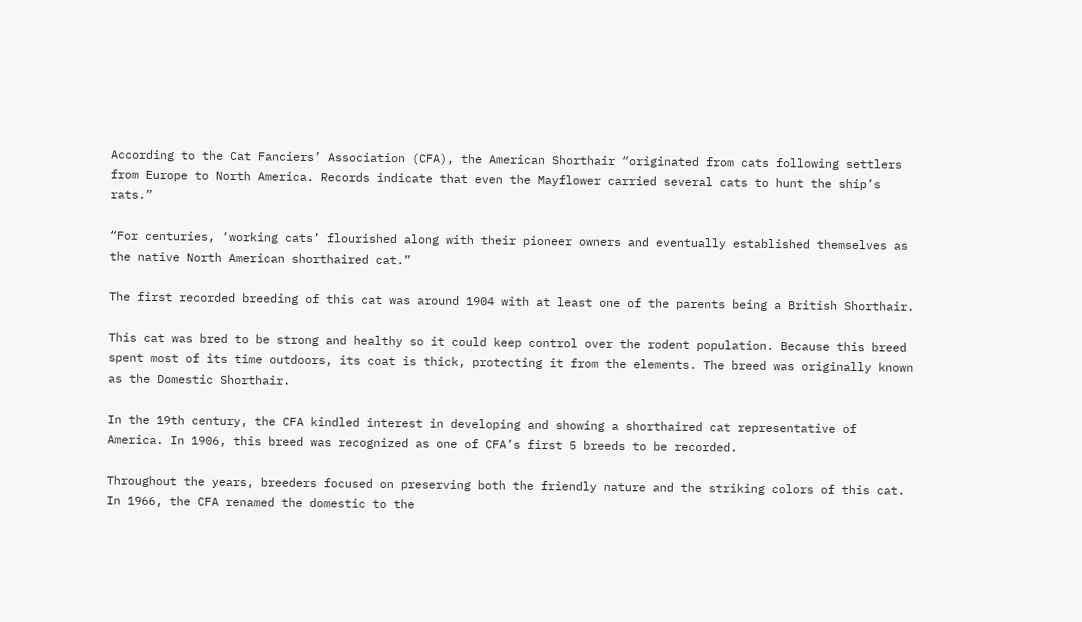According to the Cat Fanciers’ Association (CFA), the American Shorthair “originated from cats following settlers from Europe to North America. Records indicate that even the Mayflower carried several cats to hunt the ship’s rats.”

“For centuries, ‘working cats’ flourished along with their pioneer owners and eventually established themselves as the native North American shorthaired cat.”

The first recorded breeding of this cat was around 1904 with at least one of the parents being a British Shorthair.

This cat was bred to be strong and healthy so it could keep control over the rodent population. Because this breed spent most of its time outdoors, its coat is thick, protecting it from the elements. The breed was originally known as the Domestic Shorthair.

In the 19th century, the CFA kindled interest in developing and showing a shorthaired cat representative of America. In 1906, this breed was recognized as one of CFA’s first 5 breeds to be recorded.

Throughout the years, breeders focused on preserving both the friendly nature and the striking colors of this cat. In 1966, the CFA renamed the domestic to the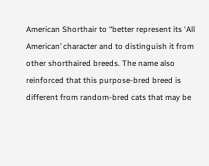American Shorthair to “better represent its ‘All American’ character and to distinguish it from other shorthaired breeds. The name also reinforced that this purpose-bred breed is different from random-bred cats that may be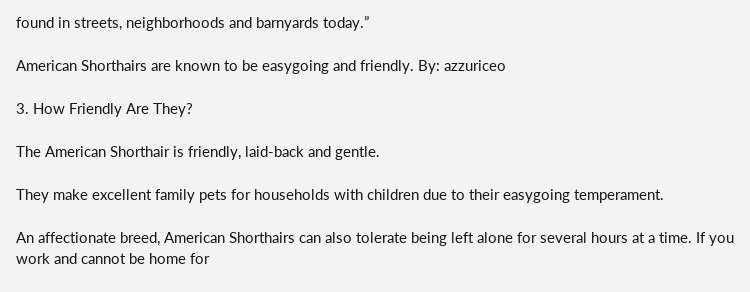found in streets, neighborhoods and barnyards today.”

American Shorthairs are known to be easygoing and friendly. By: azzuriceo

3. How Friendly Are They?

The American Shorthair is friendly, laid-back and gentle.

They make excellent family pets for households with children due to their easygoing temperament.

An affectionate breed, American Shorthairs can also tolerate being left alone for several hours at a time. If you work and cannot be home for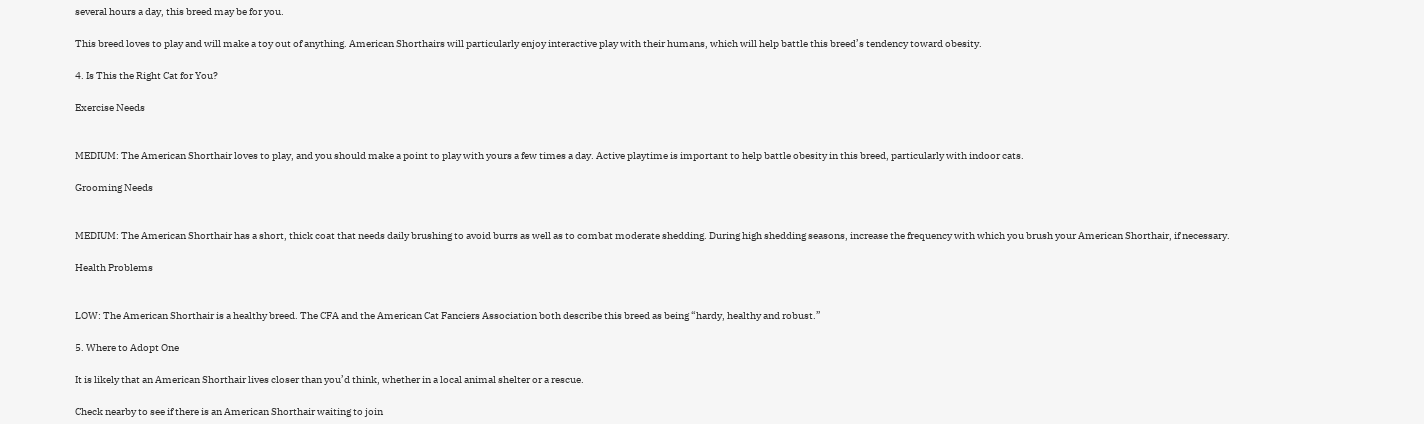several hours a day, this breed may be for you.

This breed loves to play and will make a toy out of anything. American Shorthairs will particularly enjoy interactive play with their humans, which will help battle this breed’s tendency toward obesity.

4. Is This the Right Cat for You?

Exercise Needs


MEDIUM: The American Shorthair loves to play, and you should make a point to play with yours a few times a day. Active playtime is important to help battle obesity in this breed, particularly with indoor cats.

Grooming Needs


MEDIUM: The American Shorthair has a short, thick coat that needs daily brushing to avoid burrs as well as to combat moderate shedding. During high shedding seasons, increase the frequency with which you brush your American Shorthair, if necessary.

Health Problems


LOW: The American Shorthair is a healthy breed. The CFA and the American Cat Fanciers Association both describe this breed as being “hardy, healthy and robust.”

5. Where to Adopt One

It is likely that an American Shorthair lives closer than you’d think, whether in a local animal shelter or a rescue.

Check nearby to see if there is an American Shorthair waiting to join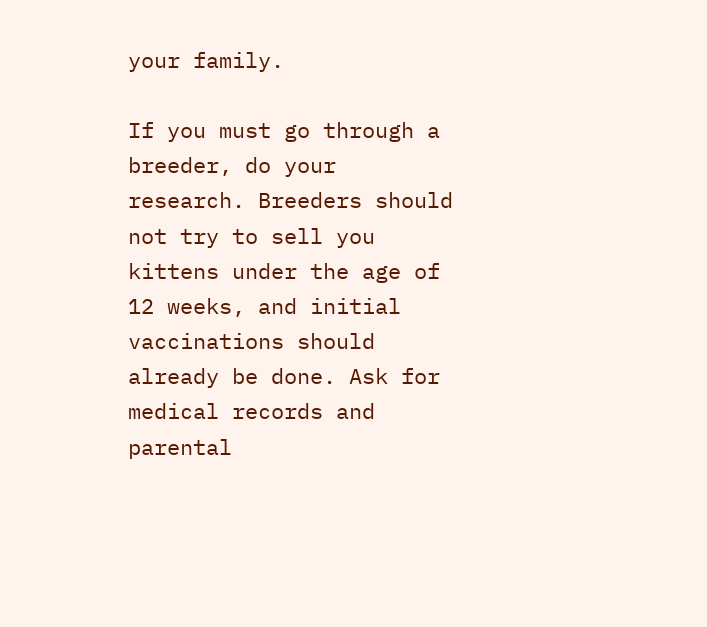your family.

If you must go through a breeder, do your research. Breeders should not try to sell you kittens under the age of 12 weeks, and initial vaccinations should already be done. Ask for medical records and parental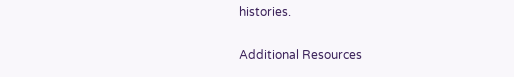histories.

Additional Resources